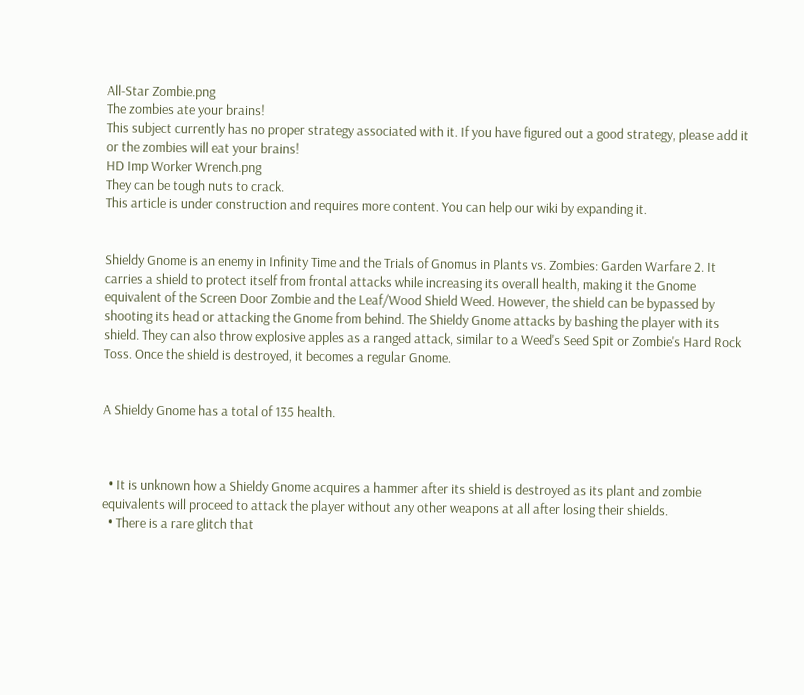All-Star Zombie.png
The zombies ate your brains!
This subject currently has no proper strategy associated with it. If you have figured out a good strategy, please add it or the zombies will eat your brains!
HD Imp Worker Wrench.png
They can be tough nuts to crack.
This article is under construction and requires more content. You can help our wiki by expanding it.


Shieldy Gnome is an enemy in Infinity Time and the Trials of Gnomus in Plants vs. Zombies: Garden Warfare 2. It carries a shield to protect itself from frontal attacks while increasing its overall health, making it the Gnome equivalent of the Screen Door Zombie and the Leaf/Wood Shield Weed. However, the shield can be bypassed by shooting its head or attacking the Gnome from behind. The Shieldy Gnome attacks by bashing the player with its shield. They can also throw explosive apples as a ranged attack, similar to a Weed's Seed Spit or Zombie's Hard Rock Toss. Once the shield is destroyed, it becomes a regular Gnome.


A Shieldy Gnome has a total of 135 health.



  • It is unknown how a Shieldy Gnome acquires a hammer after its shield is destroyed as its plant and zombie equivalents will proceed to attack the player without any other weapons at all after losing their shields.
  • There is a rare glitch that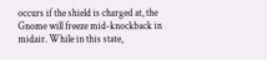occurs if the shield is charged at, the Gnome will freeze mid-knockback in midair. While in this state,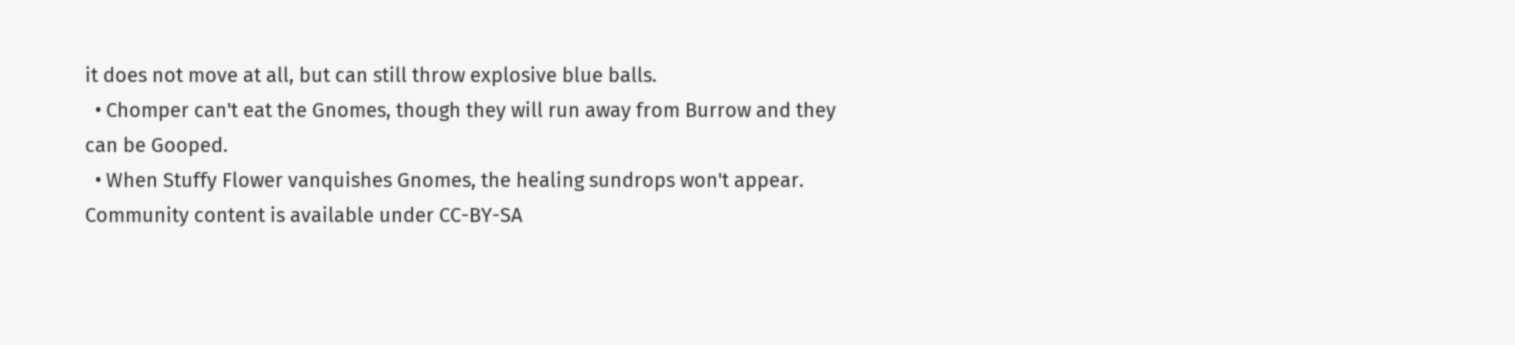it does not move at all, but can still throw explosive blue balls.
  • Chomper can't eat the Gnomes, though they will run away from Burrow and they can be Gooped.
  • When Stuffy Flower vanquishes Gnomes, the healing sundrops won't appear.
Community content is available under CC-BY-SA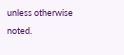unless otherwise noted.